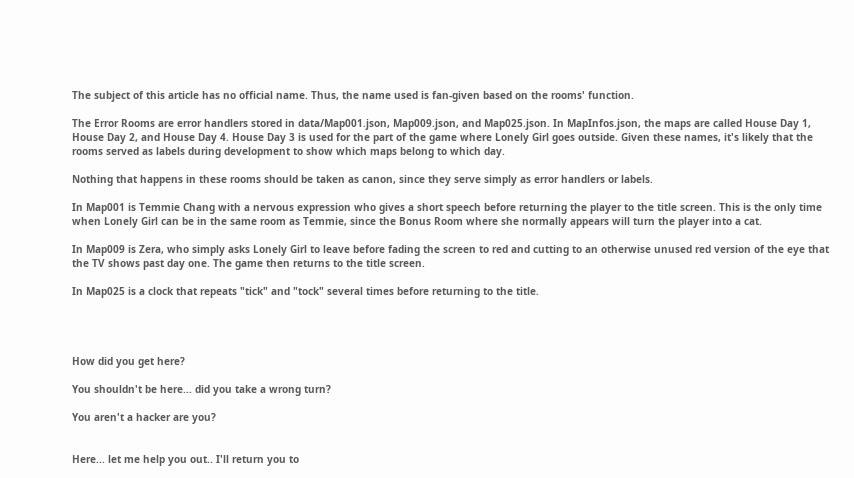The subject of this article has no official name. Thus, the name used is fan-given based on the rooms' function.

The Error Rooms are error handlers stored in data/Map001.json, Map009.json, and Map025.json. In MapInfos.json, the maps are called House Day 1, House Day 2, and House Day 4. House Day 3 is used for the part of the game where Lonely Girl goes outside. Given these names, it's likely that the rooms served as labels during development to show which maps belong to which day.

Nothing that happens in these rooms should be taken as canon, since they serve simply as error handlers or labels.

In Map001 is Temmie Chang with a nervous expression who gives a short speech before returning the player to the title screen. This is the only time when Lonely Girl can be in the same room as Temmie, since the Bonus Room where she normally appears will turn the player into a cat.

In Map009 is Zera, who simply asks Lonely Girl to leave before fading the screen to red and cutting to an otherwise unused red version of the eye that the TV shows past day one. The game then returns to the title screen.

In Map025 is a clock that repeats "tick" and "tock" several times before returning to the title.




How did you get here?

You shouldn't be here... did you take a wrong turn?

You aren't a hacker are you?


Here... let me help you out.. I'll return you to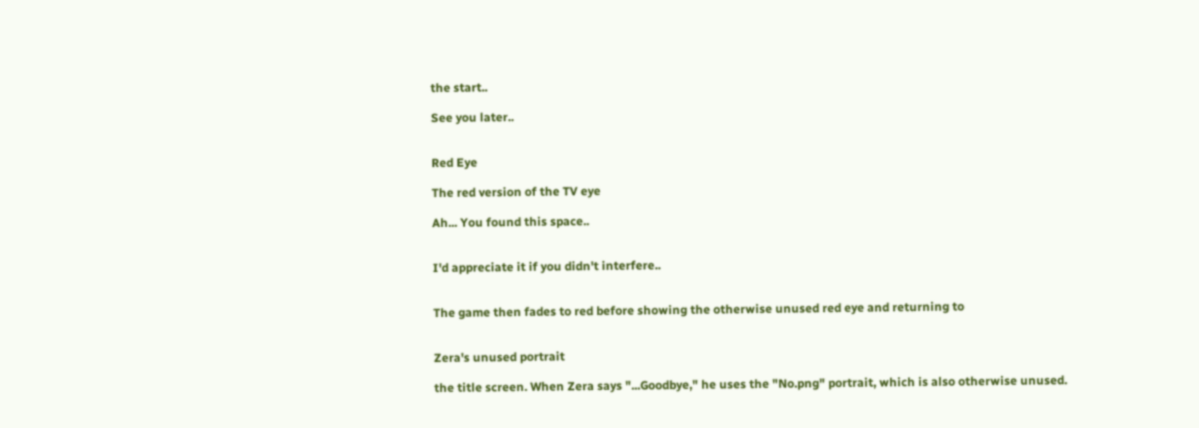the start..

See you later..


Red Eye

The red version of the TV eye

Ah... You found this space..


I'd appreciate it if you didn't interfere..


The game then fades to red before showing the otherwise unused red eye and returning to


Zera's unused portrait

the title screen. When Zera says "...Goodbye," he uses the "No.png" portrait, which is also otherwise unused.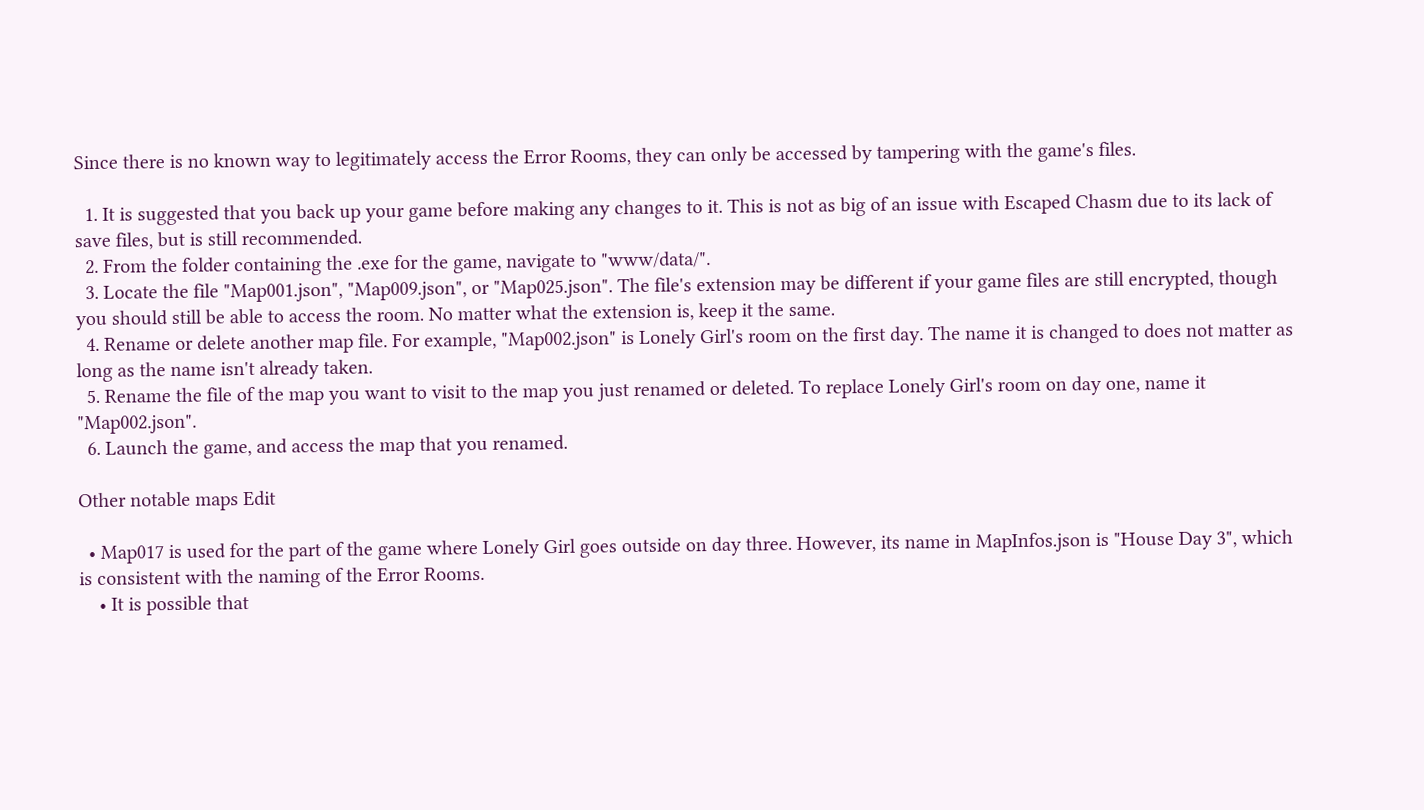Since there is no known way to legitimately access the Error Rooms, they can only be accessed by tampering with the game's files.

  1. It is suggested that you back up your game before making any changes to it. This is not as big of an issue with Escaped Chasm due to its lack of save files, but is still recommended.
  2. From the folder containing the .exe for the game, navigate to "www/data/".
  3. Locate the file "Map001.json", "Map009.json", or "Map025.json". The file's extension may be different if your game files are still encrypted, though you should still be able to access the room. No matter what the extension is, keep it the same.
  4. Rename or delete another map file. For example, "Map002.json" is Lonely Girl's room on the first day. The name it is changed to does not matter as long as the name isn't already taken.
  5. Rename the file of the map you want to visit to the map you just renamed or deleted. To replace Lonely Girl's room on day one, name it "Map002.json".
  6. Launch the game, and access the map that you renamed.

Other notable maps Edit

  • Map017 is used for the part of the game where Lonely Girl goes outside on day three. However, its name in MapInfos.json is "House Day 3", which is consistent with the naming of the Error Rooms.
    • It is possible that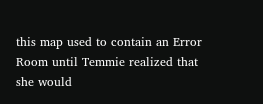this map used to contain an Error Room until Temmie realized that she would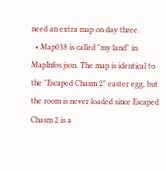need an extra map on day three.
  • Map038 is called "my land" in MapInfos.json. The map is identical to the "Escaped Chasm 2" easter egg, but the room is never loaded since Escaped Chasm 2 is a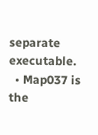separate executable.
  • Map037 is the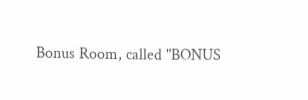Bonus Room, called "BONUS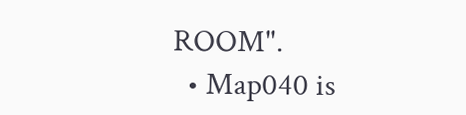ROOM".
  • Map040 is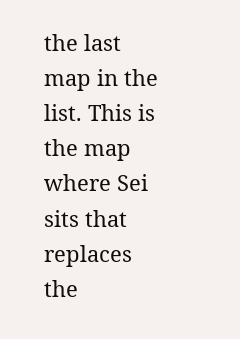the last map in the list. This is the map where Sei sits that replaces the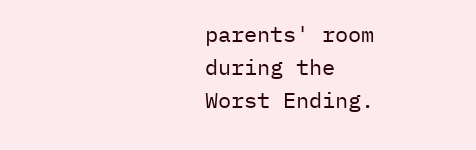parents' room during the Worst Ending.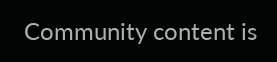Community content is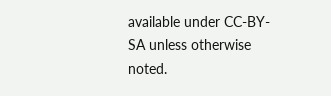available under CC-BY-SA unless otherwise noted.